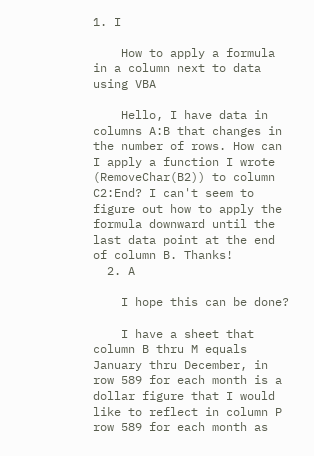1. I

    How to apply a formula in a column next to data using VBA

    Hello, I have data in columns A:B that changes in the number of rows. How can I apply a function I wrote (RemoveChar(B2)) to column C2:End? I can't seem to figure out how to apply the formula downward until the last data point at the end of column B. Thanks!
  2. A

    I hope this can be done?

    I have a sheet that column B thru M equals January thru December, in row 589 for each month is a dollar figure that I would like to reflect in column P row 589 for each month as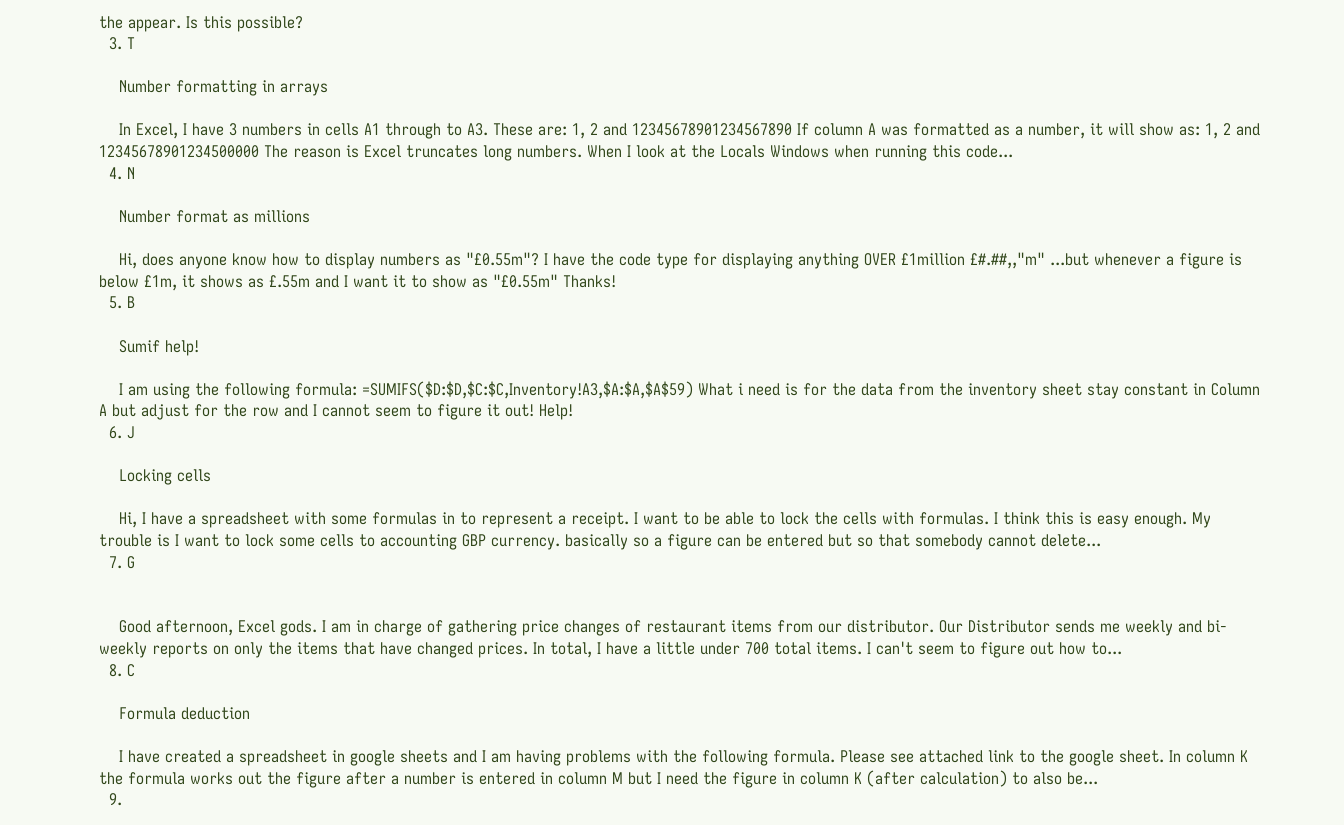the appear. Is this possible?
  3. T

    Number formatting in arrays

    In Excel, I have 3 numbers in cells A1 through to A3. These are: 1, 2 and 12345678901234567890 If column A was formatted as a number, it will show as: 1, 2 and 12345678901234500000 The reason is Excel truncates long numbers. When I look at the Locals Windows when running this code...
  4. N

    Number format as millions

    Hi, does anyone know how to display numbers as "£0.55m"? I have the code type for displaying anything OVER £1million £#.##,,"m" ...but whenever a figure is below £1m, it shows as £.55m and I want it to show as "£0.55m" Thanks!
  5. B

    Sumif help!

    I am using the following formula: =SUMIFS($D:$D,$C:$C,Inventory!A3,$A:$A,$A$59) What i need is for the data from the inventory sheet stay constant in Column A but adjust for the row and I cannot seem to figure it out! Help!
  6. J

    Locking cells

    Hi, I have a spreadsheet with some formulas in to represent a receipt. I want to be able to lock the cells with formulas. I think this is easy enough. My trouble is I want to lock some cells to accounting GBP currency. basically so a figure can be entered but so that somebody cannot delete...
  7. G


    Good afternoon, Excel gods. I am in charge of gathering price changes of restaurant items from our distributor. Our Distributor sends me weekly and bi-weekly reports on only the items that have changed prices. In total, I have a little under 700 total items. I can't seem to figure out how to...
  8. C

    Formula deduction

    I have created a spreadsheet in google sheets and I am having problems with the following formula. Please see attached link to the google sheet. In column K the formula works out the figure after a number is entered in column M but I need the figure in column K (after calculation) to also be...
  9.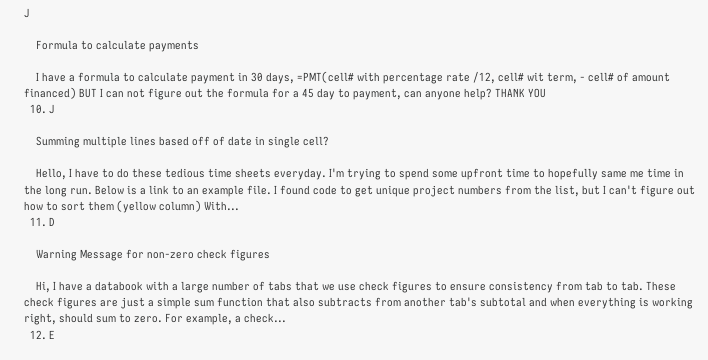J

    Formula to calculate payments

    I have a formula to calculate payment in 30 days, =PMT(cell# with percentage rate /12, cell# wit term, - cell# of amount financed) BUT I can not figure out the formula for a 45 day to payment, can anyone help? THANK YOU
  10. J

    Summing multiple lines based off of date in single cell?

    Hello, I have to do these tedious time sheets everyday. I'm trying to spend some upfront time to hopefully same me time in the long run. Below is a link to an example file. I found code to get unique project numbers from the list, but I can't figure out how to sort them (yellow column) With...
  11. D

    Warning Message for non-zero check figures

    Hi, I have a databook with a large number of tabs that we use check figures to ensure consistency from tab to tab. These check figures are just a simple sum function that also subtracts from another tab's subtotal and when everything is working right, should sum to zero. For example, a check...
  12. E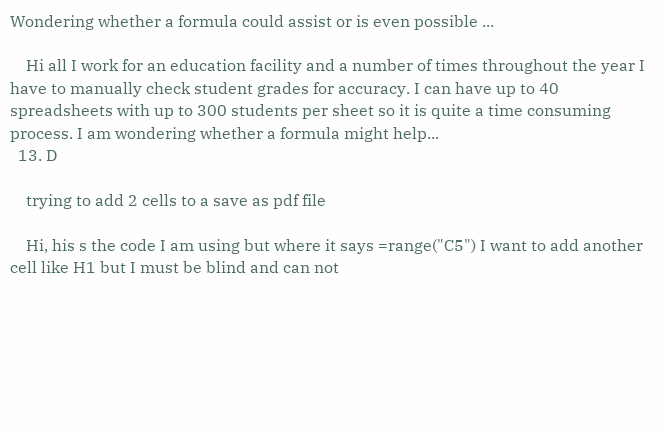Wondering whether a formula could assist or is even possible ...

    Hi all I work for an education facility and a number of times throughout the year I have to manually check student grades for accuracy. I can have up to 40 spreadsheets with up to 300 students per sheet so it is quite a time consuming process. I am wondering whether a formula might help...
  13. D

    trying to add 2 cells to a save as pdf file

    Hi, his s the code I am using but where it says =range("C5") I want to add another cell like H1 but I must be blind and can not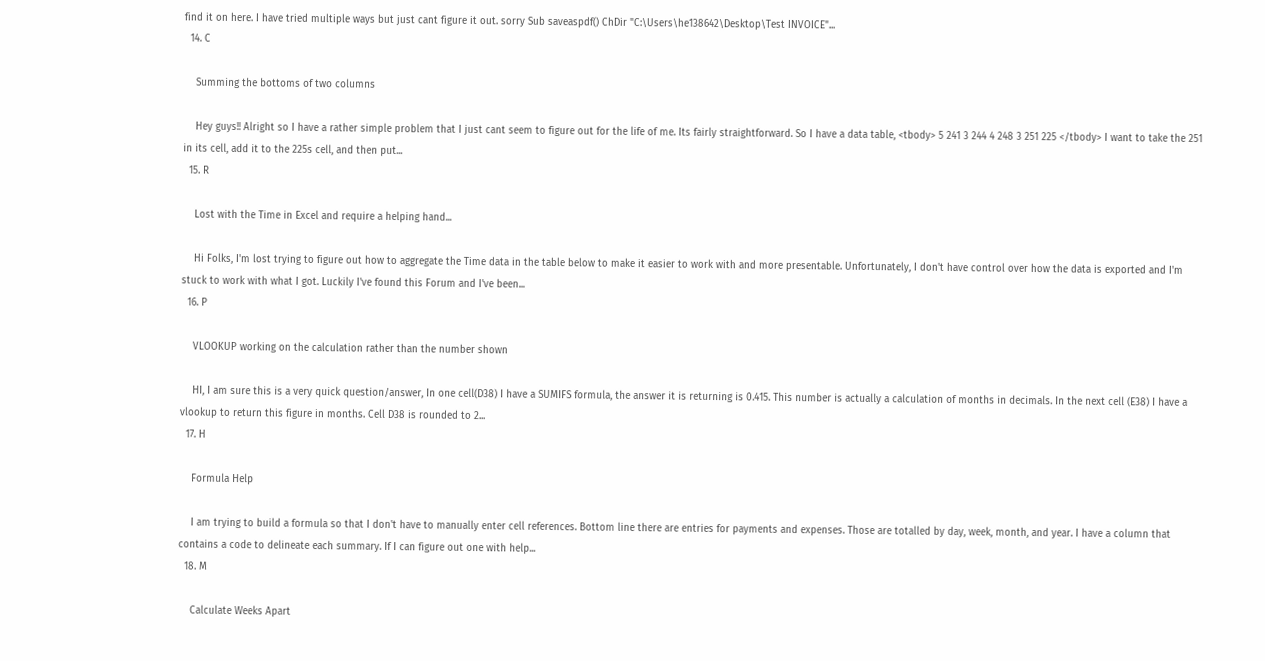find it on here. I have tried multiple ways but just cant figure it out. sorry Sub saveaspdf() ChDir "C:\Users\he138642\Desktop\Test INVOICE"...
  14. C

    Summing the bottoms of two columns

    Hey guys!! Alright so I have a rather simple problem that I just cant seem to figure out for the life of me. Its fairly straightforward. So I have a data table, <tbody> 5 241 3 244 4 248 3 251 225 </tbody> I want to take the 251 in its cell, add it to the 225s cell, and then put...
  15. R

    Lost with the Time in Excel and require a helping hand...

    Hi Folks, I'm lost trying to figure out how to aggregate the Time data in the table below to make it easier to work with and more presentable. Unfortunately, I don't have control over how the data is exported and I'm stuck to work with what I got. Luckily I've found this Forum and I've been...
  16. P

    VLOOKUP working on the calculation rather than the number shown

    HI, I am sure this is a very quick question/answer, In one cell(D38) I have a SUMIFS formula, the answer it is returning is 0.415. This number is actually a calculation of months in decimals. In the next cell (E38) I have a vlookup to return this figure in months. Cell D38 is rounded to 2...
  17. H

    Formula Help

    I am trying to build a formula so that I don't have to manually enter cell references. Bottom line there are entries for payments and expenses. Those are totalled by day, week, month, and year. I have a column that contains a code to delineate each summary. If I can figure out one with help...
  18. M

    Calculate Weeks Apart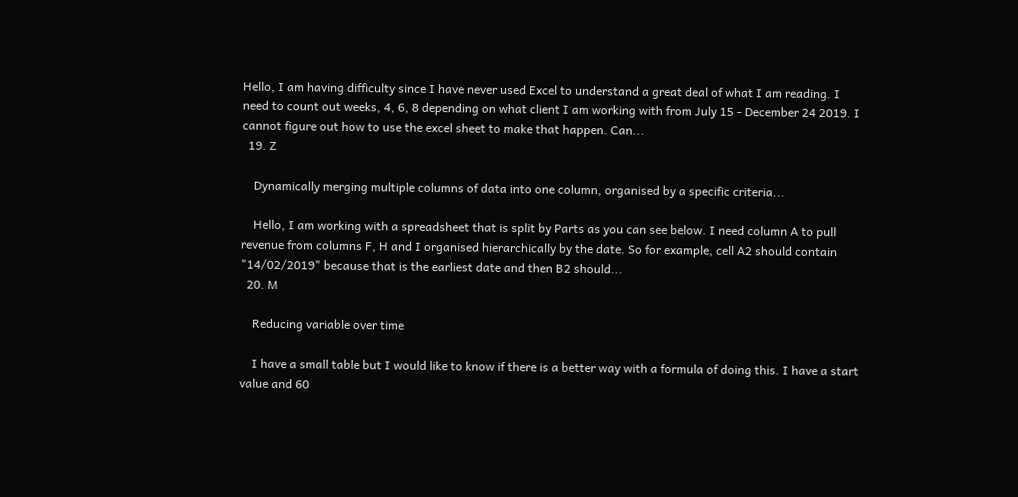Hello, I am having difficulty since I have never used Excel to understand a great deal of what I am reading. I need to count out weeks, 4, 6, 8 depending on what client I am working with from July 15 - December 24 2019. I cannot figure out how to use the excel sheet to make that happen. Can...
  19. Z

    Dynamically merging multiple columns of data into one column, organised by a specific criteria...

    Hello, I am working with a spreadsheet that is split by Parts as you can see below. I need column A to pull revenue from columns F, H and I organised hierarchically by the date. So for example, cell A2 should contain "14/02/2019" because that is the earliest date and then B2 should...
  20. M

    Reducing variable over time

    I have a small table but I would like to know if there is a better way with a formula of doing this. I have a start value and 60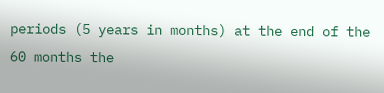periods (5 years in months) at the end of the 60 months the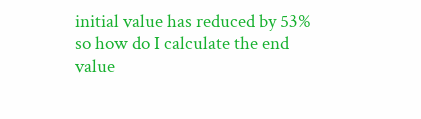initial value has reduced by 53% so how do I calculate the end value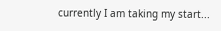currently I am taking my start...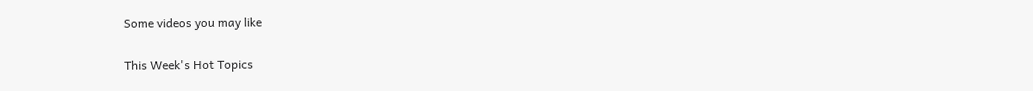Some videos you may like

This Week's Hot Topics